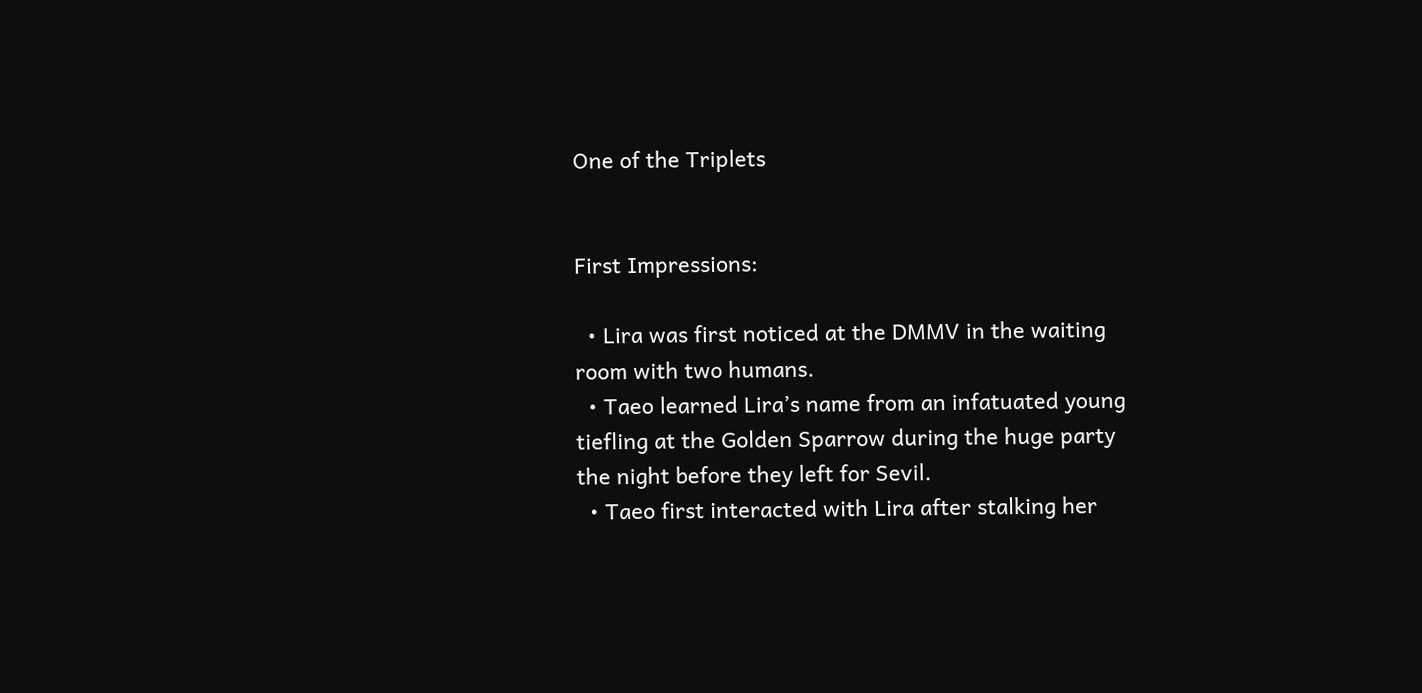One of the Triplets


First Impressions:

  • Lira was first noticed at the DMMV in the waiting room with two humans.
  • Taeo learned Lira’s name from an infatuated young tiefling at the Golden Sparrow during the huge party the night before they left for Sevil.
  • Taeo first interacted with Lira after stalking her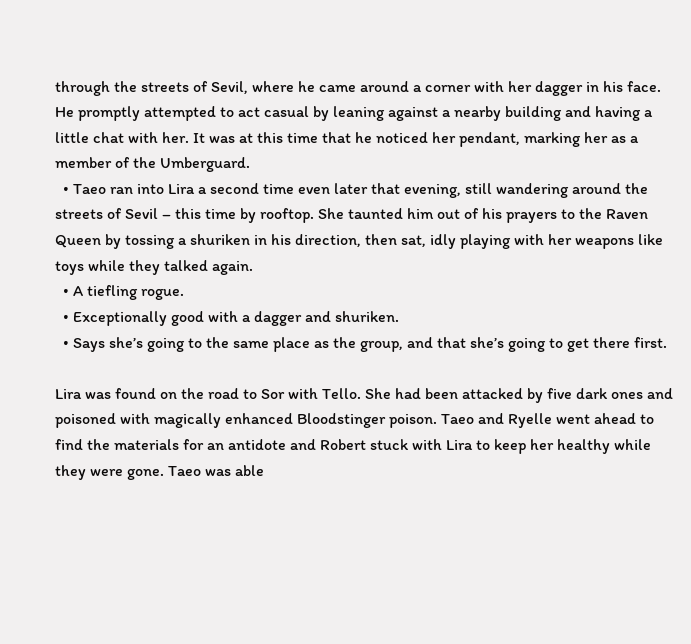through the streets of Sevil, where he came around a corner with her dagger in his face. He promptly attempted to act casual by leaning against a nearby building and having a little chat with her. It was at this time that he noticed her pendant, marking her as a member of the Umberguard.
  • Taeo ran into Lira a second time even later that evening, still wandering around the streets of Sevil – this time by rooftop. She taunted him out of his prayers to the Raven Queen by tossing a shuriken in his direction, then sat, idly playing with her weapons like toys while they talked again.
  • A tiefling rogue.
  • Exceptionally good with a dagger and shuriken.
  • Says she’s going to the same place as the group, and that she’s going to get there first.

Lira was found on the road to Sor with Tello. She had been attacked by five dark ones and poisoned with magically enhanced Bloodstinger poison. Taeo and Ryelle went ahead to find the materials for an antidote and Robert stuck with Lira to keep her healthy while they were gone. Taeo was able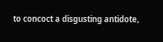to concoct a disgusting antidote,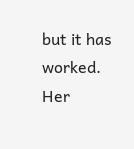but it has worked. Her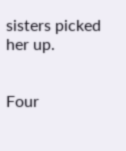sisters picked her up.


Four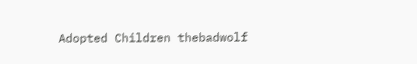Adopted Children thebadwolf